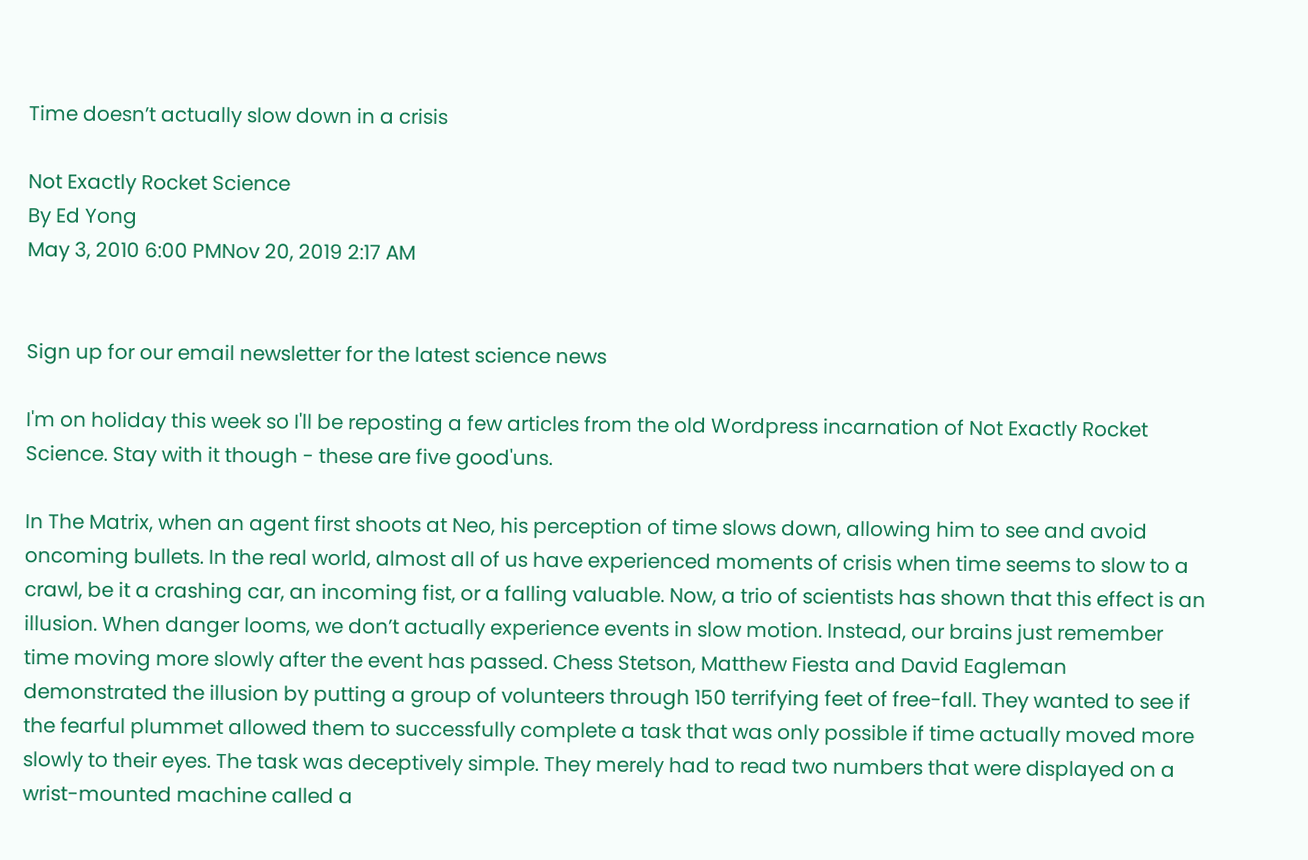Time doesn’t actually slow down in a crisis

Not Exactly Rocket Science
By Ed Yong
May 3, 2010 6:00 PMNov 20, 2019 2:17 AM


Sign up for our email newsletter for the latest science news

I'm on holiday this week so I'll be reposting a few articles from the old Wordpress incarnation of Not Exactly Rocket Science. Stay with it though - these are five good'uns.

In The Matrix, when an agent first shoots at Neo, his perception of time slows down, allowing him to see and avoid oncoming bullets. In the real world, almost all of us have experienced moments of crisis when time seems to slow to a crawl, be it a crashing car, an incoming fist, or a falling valuable. Now, a trio of scientists has shown that this effect is an illusion. When danger looms, we don’t actually experience events in slow motion. Instead, our brains just remember time moving more slowly after the event has passed. Chess Stetson, Matthew Fiesta and David Eagleman demonstrated the illusion by putting a group of volunteers through 150 terrifying feet of free-fall. They wanted to see if the fearful plummet allowed them to successfully complete a task that was only possible if time actually moved more slowly to their eyes. The task was deceptively simple. They merely had to read two numbers that were displayed on a wrist-mounted machine called a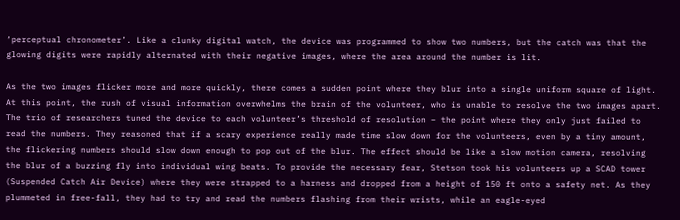‘perceptual chronometer’. Like a clunky digital watch, the device was programmed to show two numbers, but the catch was that the glowing digits were rapidly alternated with their negative images, where the area around the number is lit.

As the two images flicker more and more quickly, there comes a sudden point where they blur into a single uniform square of light. At this point, the rush of visual information overwhelms the brain of the volunteer, who is unable to resolve the two images apart. The trio of researchers tuned the device to each volunteer’s threshold of resolution – the point where they only just failed to read the numbers. They reasoned that if a scary experience really made time slow down for the volunteers, even by a tiny amount, the flickering numbers should slow down enough to pop out of the blur. The effect should be like a slow motion camera, resolving the blur of a buzzing fly into individual wing beats. To provide the necessary fear, Stetson took his volunteers up a SCAD tower (Suspended Catch Air Device) where they were strapped to a harness and dropped from a height of 150 ft onto a safety net. As they plummeted in free-fall, they had to try and read the numbers flashing from their wrists, while an eagle-eyed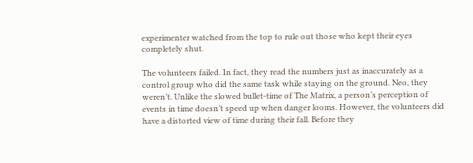experimenter watched from the top to rule out those who kept their eyes completely shut.

The volunteers failed. In fact, they read the numbers just as inaccurately as a control group who did the same task while staying on the ground. Neo, they weren’t. Unlike the slowed bullet-time of The Matrix, a person’s perception of events in time doesn’t speed up when danger looms. However, the volunteers did have a distorted view of time during their fall. Before they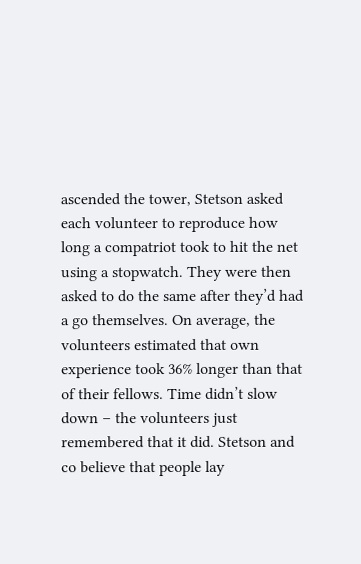ascended the tower, Stetson asked each volunteer to reproduce how long a compatriot took to hit the net using a stopwatch. They were then asked to do the same after they’d had a go themselves. On average, the volunteers estimated that own experience took 36% longer than that of their fellows. Time didn’t slow down – the volunteers just remembered that it did. Stetson and co believe that people lay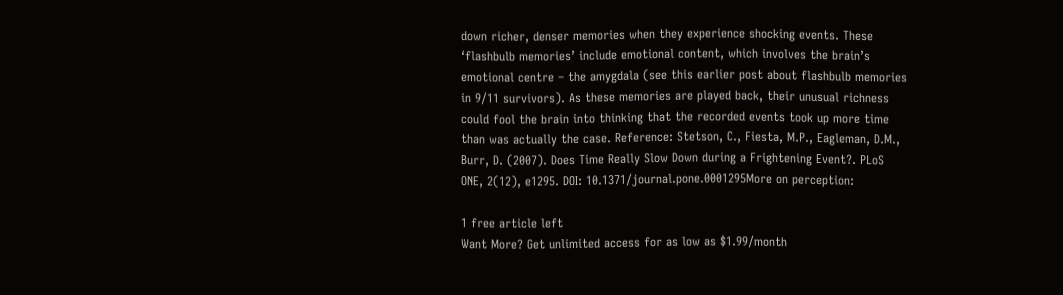down richer, denser memories when they experience shocking events. These ‘flashbulb memories’ include emotional content, which involves the brain’s emotional centre – the amygdala (see this earlier post about flashbulb memories in 9/11 survivors). As these memories are played back, their unusual richness could fool the brain into thinking that the recorded events took up more time than was actually the case. Reference: Stetson, C., Fiesta, M.P., Eagleman, D.M., Burr, D. (2007). Does Time Really Slow Down during a Frightening Event?. PLoS ONE, 2(12), e1295. DOI: 10.1371/journal.pone.0001295More on perception:

1 free article left
Want More? Get unlimited access for as low as $1.99/month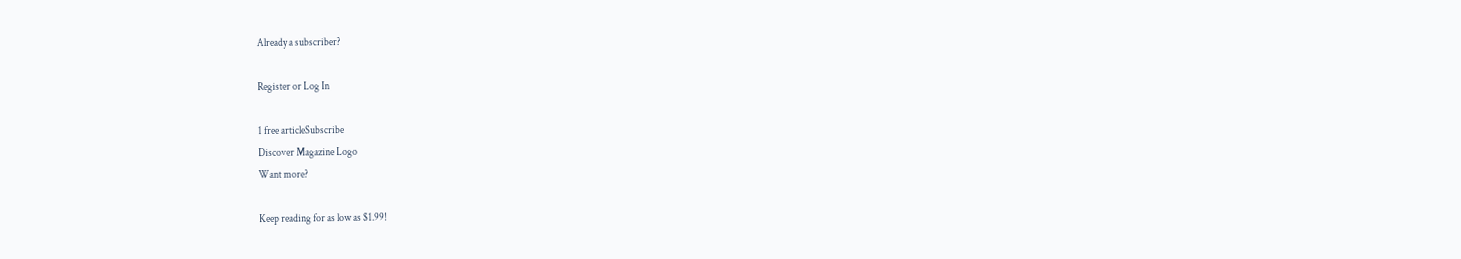Already a subscriber?

Register or Log In

1 free articleSubscribe
Discover Magazine Logo
Want more?

Keep reading for as low as $1.99!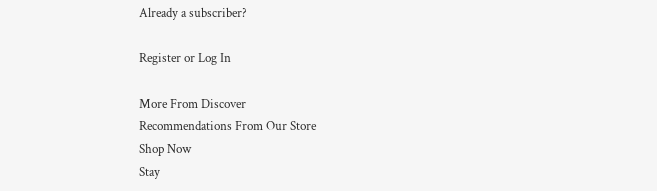Already a subscriber?

Register or Log In

More From Discover
Recommendations From Our Store
Shop Now
Stay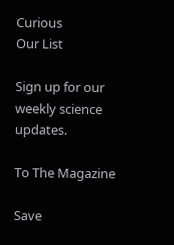Curious
Our List

Sign up for our weekly science updates.

To The Magazine

Save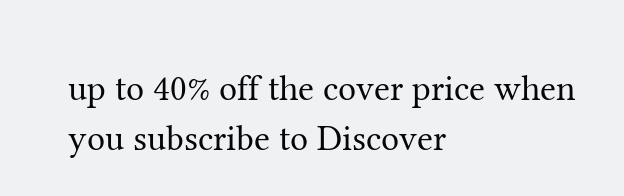up to 40% off the cover price when you subscribe to Discover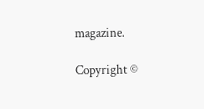magazine.

Copyright ©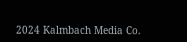2024 Kalmbach Media Co.